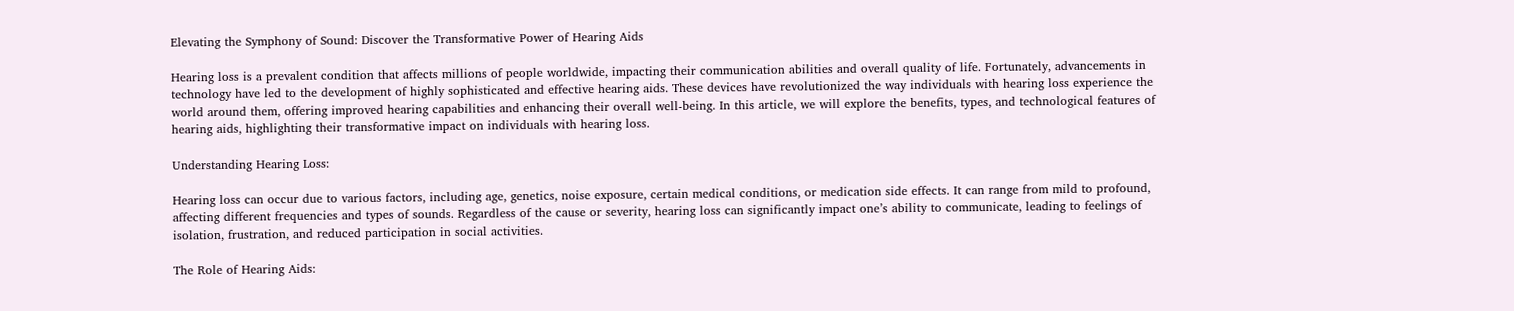Elevating the Symphony of Sound: Discover the Transformative Power of Hearing Aids

Hearing loss is a prevalent condition that affects millions of people worldwide, impacting their communication abilities and overall quality of life. Fortunately, advancements in technology have led to the development of highly sophisticated and effective hearing aids. These devices have revolutionized the way individuals with hearing loss experience the world around them, offering improved hearing capabilities and enhancing their overall well-being. In this article, we will explore the benefits, types, and technological features of hearing aids, highlighting their transformative impact on individuals with hearing loss.

Understanding Hearing Loss:

Hearing loss can occur due to various factors, including age, genetics, noise exposure, certain medical conditions, or medication side effects. It can range from mild to profound, affecting different frequencies and types of sounds. Regardless of the cause or severity, hearing loss can significantly impact one’s ability to communicate, leading to feelings of isolation, frustration, and reduced participation in social activities.

The Role of Hearing Aids: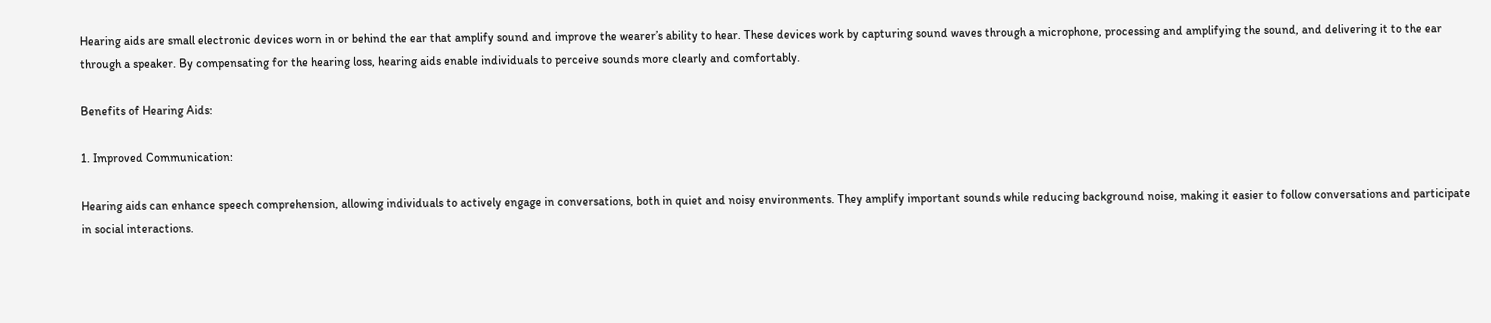Hearing aids are small electronic devices worn in or behind the ear that amplify sound and improve the wearer’s ability to hear. These devices work by capturing sound waves through a microphone, processing and amplifying the sound, and delivering it to the ear through a speaker. By compensating for the hearing loss, hearing aids enable individuals to perceive sounds more clearly and comfortably.

Benefits of Hearing Aids:

1. Improved Communication:

Hearing aids can enhance speech comprehension, allowing individuals to actively engage in conversations, both in quiet and noisy environments. They amplify important sounds while reducing background noise, making it easier to follow conversations and participate in social interactions.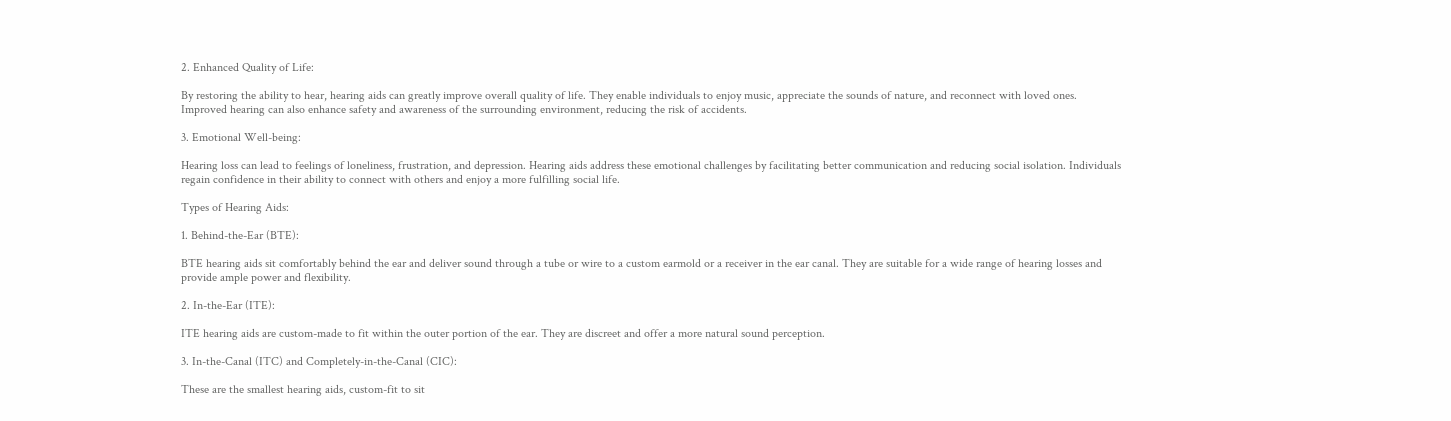2. Enhanced Quality of Life:

By restoring the ability to hear, hearing aids can greatly improve overall quality of life. They enable individuals to enjoy music, appreciate the sounds of nature, and reconnect with loved ones. Improved hearing can also enhance safety and awareness of the surrounding environment, reducing the risk of accidents.

3. Emotional Well-being:

Hearing loss can lead to feelings of loneliness, frustration, and depression. Hearing aids address these emotional challenges by facilitating better communication and reducing social isolation. Individuals regain confidence in their ability to connect with others and enjoy a more fulfilling social life.

Types of Hearing Aids:

1. Behind-the-Ear (BTE):

BTE hearing aids sit comfortably behind the ear and deliver sound through a tube or wire to a custom earmold or a receiver in the ear canal. They are suitable for a wide range of hearing losses and provide ample power and flexibility.

2. In-the-Ear (ITE):

ITE hearing aids are custom-made to fit within the outer portion of the ear. They are discreet and offer a more natural sound perception.

3. In-the-Canal (ITC) and Completely-in-the-Canal (CIC):

These are the smallest hearing aids, custom-fit to sit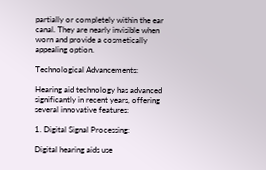partially or completely within the ear canal. They are nearly invisible when worn and provide a cosmetically appealing option.

Technological Advancements:

Hearing aid technology has advanced significantly in recent years, offering several innovative features:

1. Digital Signal Processing:

Digital hearing aids use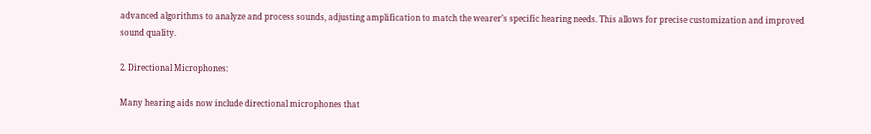advanced algorithms to analyze and process sounds, adjusting amplification to match the wearer’s specific hearing needs. This allows for precise customization and improved sound quality.

2. Directional Microphones:

Many hearing aids now include directional microphones that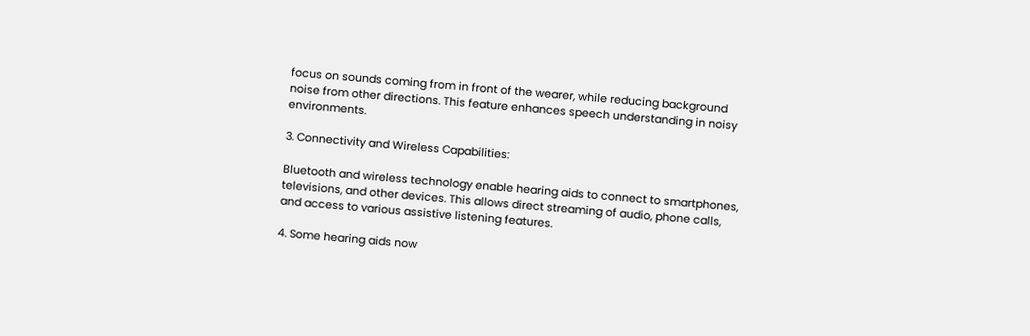focus on sounds coming from in front of the wearer, while reducing background noise from other directions. This feature enhances speech understanding in noisy environments.

3. Connectivity and Wireless Capabilities:

Bluetooth and wireless technology enable hearing aids to connect to smartphones, televisions, and other devices. This allows direct streaming of audio, phone calls, and access to various assistive listening features.

4. Some hearing aids now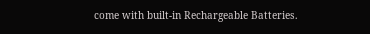come with built-in Rechargeable Batteries.